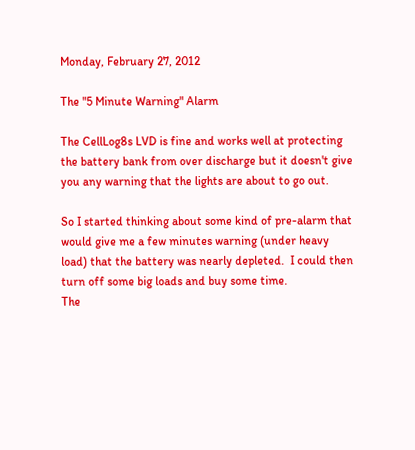Monday, February 27, 2012

The "5 Minute Warning" Alarm

The CellLog8s LVD is fine and works well at protecting the battery bank from over discharge but it doesn't give you any warning that the lights are about to go out.

So I started thinking about some kind of pre-alarm that would give me a few minutes warning (under heavy load) that the battery was nearly depleted.  I could then turn off some big loads and buy some time.
The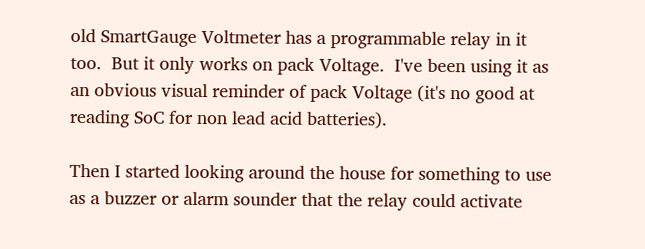old SmartGauge Voltmeter has a programmable relay in it too.  But it only works on pack Voltage.  I've been using it as an obvious visual reminder of pack Voltage (it's no good at reading SoC for non lead acid batteries).

Then I started looking around the house for something to use as a buzzer or alarm sounder that the relay could activate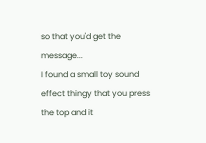so that you'd get the message...
I found a small toy sound effect thingy that you press the top and it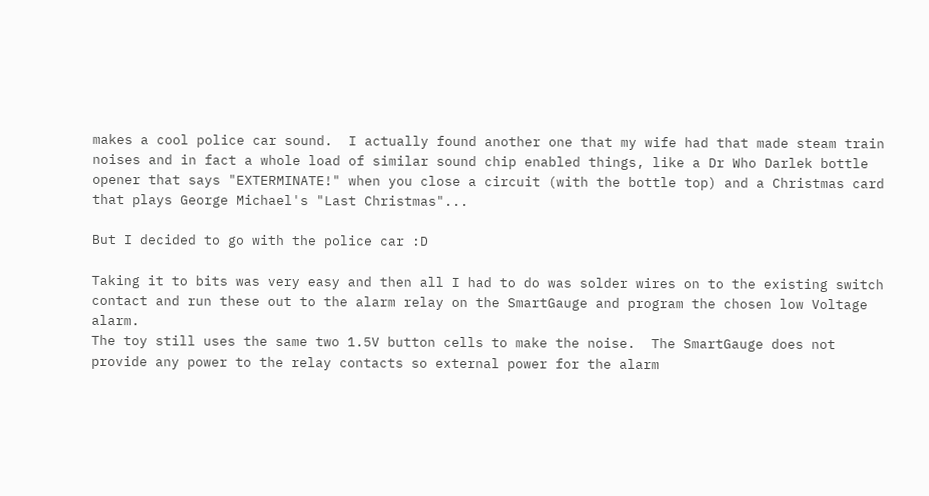makes a cool police car sound.  I actually found another one that my wife had that made steam train noises and in fact a whole load of similar sound chip enabled things, like a Dr Who Darlek bottle opener that says "EXTERMINATE!" when you close a circuit (with the bottle top) and a Christmas card that plays George Michael's "Last Christmas"...

But I decided to go with the police car :D

Taking it to bits was very easy and then all I had to do was solder wires on to the existing switch contact and run these out to the alarm relay on the SmartGauge and program the chosen low Voltage alarm.
The toy still uses the same two 1.5V button cells to make the noise.  The SmartGauge does not provide any power to the relay contacts so external power for the alarm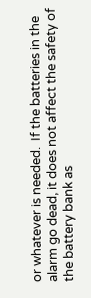or whatever is needed.  If the batteries in the alarm go dead, it does not affect the safety of the battery bank as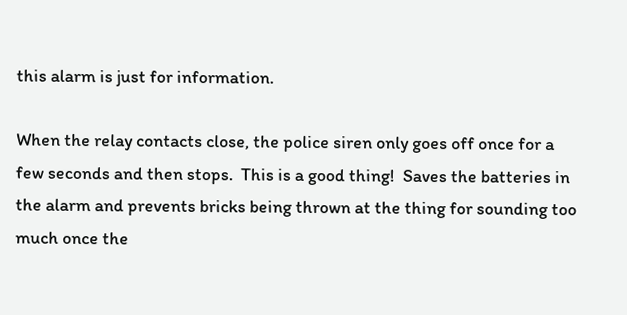this alarm is just for information.

When the relay contacts close, the police siren only goes off once for a few seconds and then stops.  This is a good thing!  Saves the batteries in the alarm and prevents bricks being thrown at the thing for sounding too much once the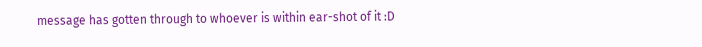message has gotten through to whoever is within ear-shot of it :D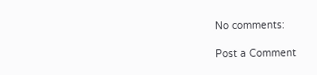No comments:

Post a Comment